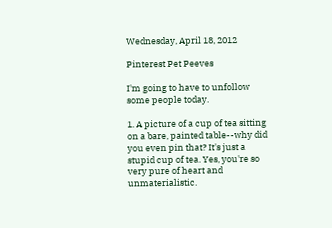Wednesday, April 18, 2012

Pinterest Pet Peeves

I'm going to have to unfollow some people today.

1. A picture of a cup of tea sitting on a bare, painted table--why did you even pin that? It's just a stupid cup of tea. Yes, you're so very pure of heart and unmaterialistic.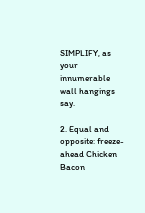SIMPLIFY, as your innumerable wall hangings say.

2. Equal and opposite: freeze-ahead Chicken Bacon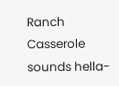Ranch Casserole sounds hella-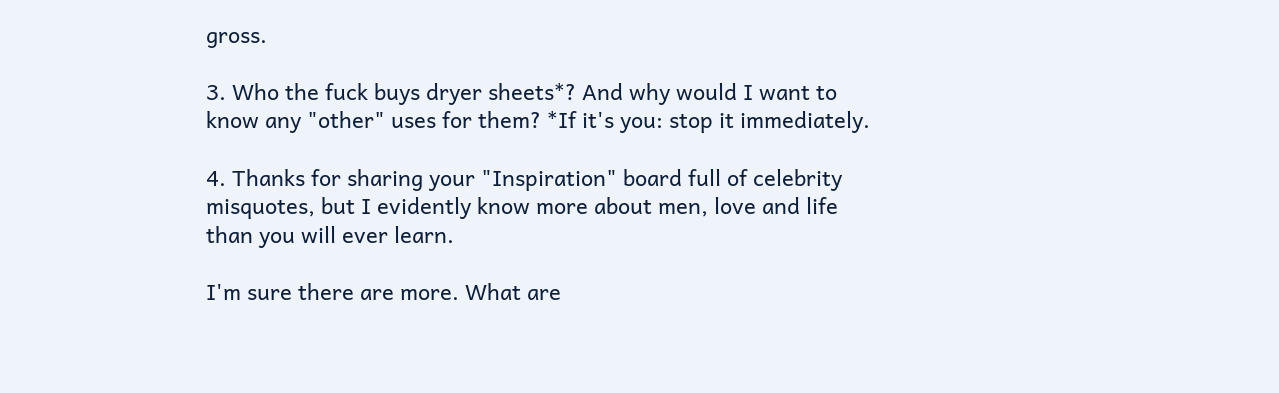gross.

3. Who the fuck buys dryer sheets*? And why would I want to know any "other" uses for them? *If it's you: stop it immediately.

4. Thanks for sharing your "Inspiration" board full of celebrity misquotes, but I evidently know more about men, love and life than you will ever learn.

I'm sure there are more. What are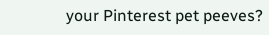your Pinterest pet peeves?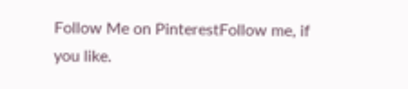Follow Me on PinterestFollow me, if you like.